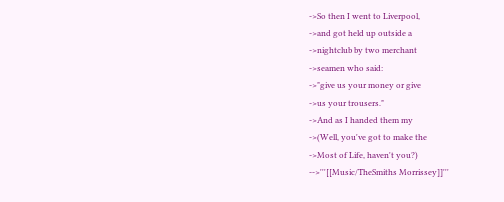->So then I went to Liverpool,
->and got held up outside a
->nightclub by two merchant
->seamen who said:
->"give us your money or give
->us your trousers."
->And as I handed them my
->(Well, you've got to make the
->Most of Life, haven't you?)
-->'''[[Music/TheSmiths Morrissey]]'''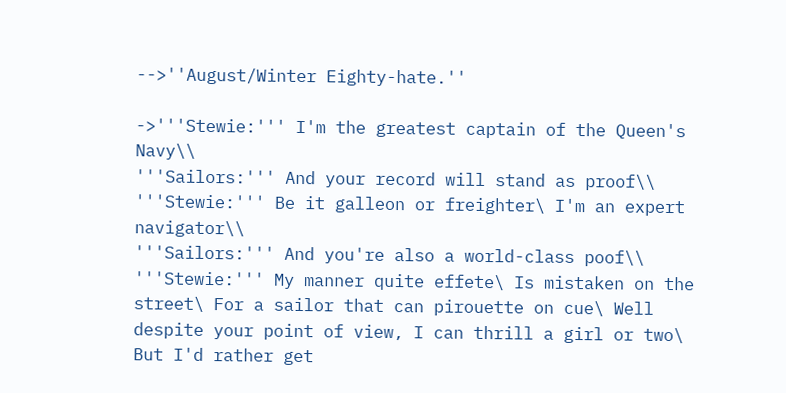-->''August/Winter Eighty-hate.''

->'''Stewie:''' I'm the greatest captain of the Queen's Navy\\
'''Sailors:''' And your record will stand as proof\\
'''Stewie:''' Be it galleon or freighter\ I'm an expert navigator\\
'''Sailors:''' And you're also a world-class poof\\
'''Stewie:''' My manner quite effete\ Is mistaken on the street\ For a sailor that can pirouette on cue\ Well despite your point of view, I can thrill a girl or two\ But I'd rather get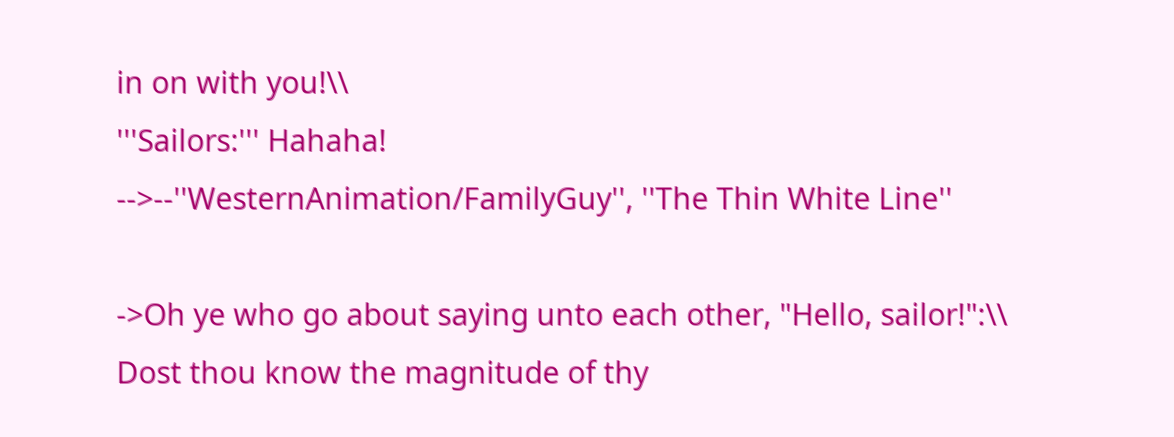in on with you!\\
'''Sailors:''' Hahaha!
-->--''WesternAnimation/FamilyGuy'', ''The Thin White Line''

->Oh ye who go about saying unto each other, "Hello, sailor!":\\
Dost thou know the magnitude of thy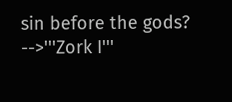sin before the gods?
-->'''Zork I'''